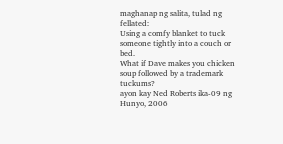maghanap ng salita, tulad ng fellated:
Using a comfy blanket to tuck someone tightly into a couch or bed.
What if Dave makes you chicken soup followed by a trademark tuckums?
ayon kay Ned Roberts ika-09 ng Hunyo, 2006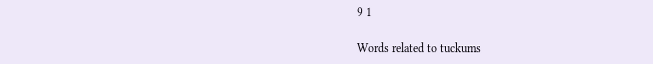9 1

Words related to tuckums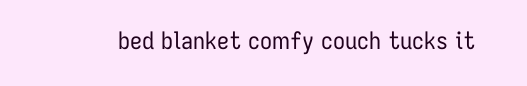bed blanket comfy couch tucks it